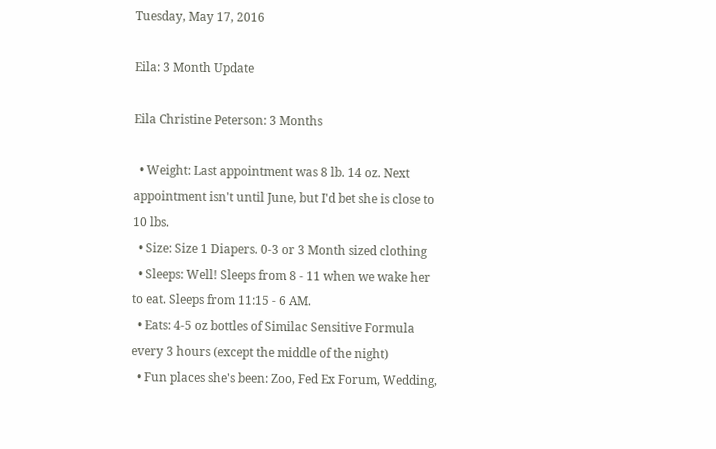Tuesday, May 17, 2016

Eila: 3 Month Update

Eila Christine Peterson: 3 Months

  • Weight: Last appointment was 8 lb. 14 oz. Next appointment isn't until June, but I'd bet she is close to 10 lbs.
  • Size: Size 1 Diapers. 0-3 or 3 Month sized clothing
  • Sleeps: Well! Sleeps from 8 - 11 when we wake her to eat. Sleeps from 11:15 - 6 AM.
  • Eats: 4-5 oz bottles of Similac Sensitive Formula every 3 hours (except the middle of the night)
  • Fun places she's been: Zoo, Fed Ex Forum, Wedding,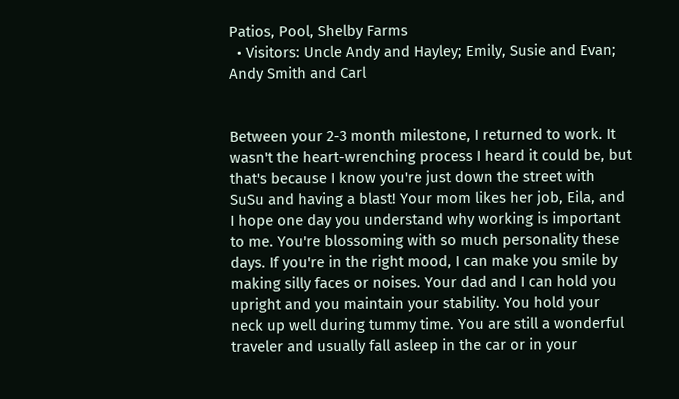Patios, Pool, Shelby Farms
  • Visitors: Uncle Andy and Hayley; Emily, Susie and Evan; Andy Smith and Carl


Between your 2-3 month milestone, I returned to work. It wasn't the heart-wrenching process I heard it could be, but that's because I know you're just down the street with SuSu and having a blast! Your mom likes her job, Eila, and I hope one day you understand why working is important to me. You're blossoming with so much personality these days. If you're in the right mood, I can make you smile by making silly faces or noises. Your dad and I can hold you upright and you maintain your stability. You hold your neck up well during tummy time. You are still a wonderful traveler and usually fall asleep in the car or in your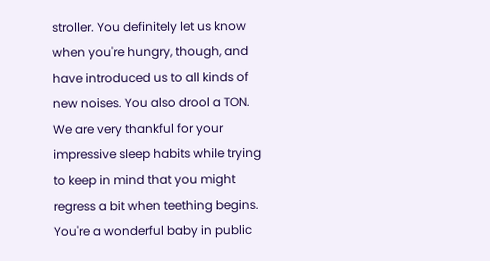stroller. You definitely let us know when you're hungry, though, and have introduced us to all kinds of new noises. You also drool a TON. We are very thankful for your impressive sleep habits while trying to keep in mind that you might regress a bit when teething begins. You're a wonderful baby in public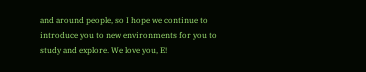and around people, so I hope we continue to introduce you to new environments for you to study and explore. We love you, E!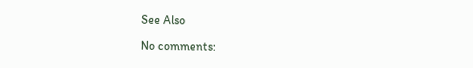See Also

No comments: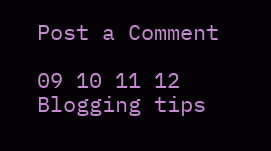Post a Comment

09 10 11 12
Blogging tips